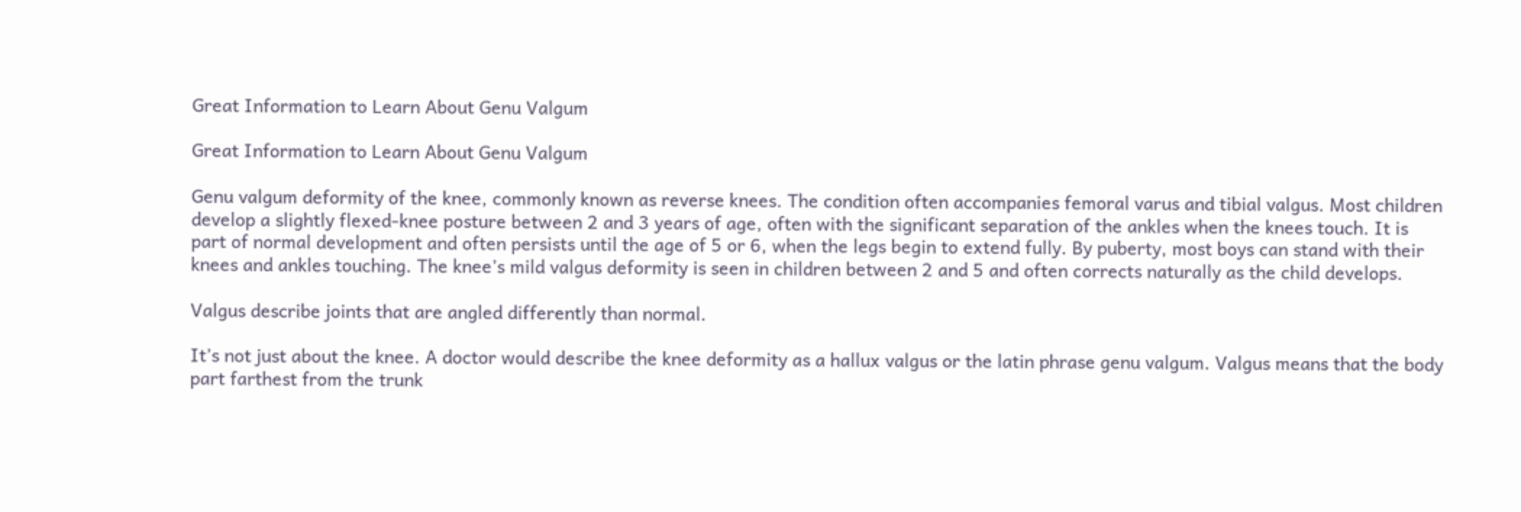Great Information to Learn About Genu Valgum

Great Information to Learn About Genu Valgum

Genu valgum deformity of the knee, commonly known as reverse knees. The condition often accompanies femoral varus and tibial valgus. Most children develop a slightly flexed-knee posture between 2 and 3 years of age, often with the significant separation of the ankles when the knees touch. It is part of normal development and often persists until the age of 5 or 6, when the legs begin to extend fully. By puberty, most boys can stand with their knees and ankles touching. The knee’s mild valgus deformity is seen in children between 2 and 5 and often corrects naturally as the child develops.

Valgus describe joints that are angled differently than normal.

It’s not just about the knee. A doctor would describe the knee deformity as a hallux valgus or the latin phrase genu valgum. Valgus means that the body part farthest from the trunk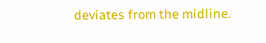deviates from the midline.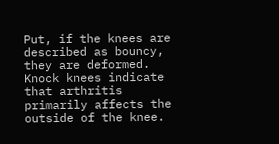Put, if the knees are described as bouncy, they are deformed. Knock knees indicate that arthritis primarily affects the outside of the knee.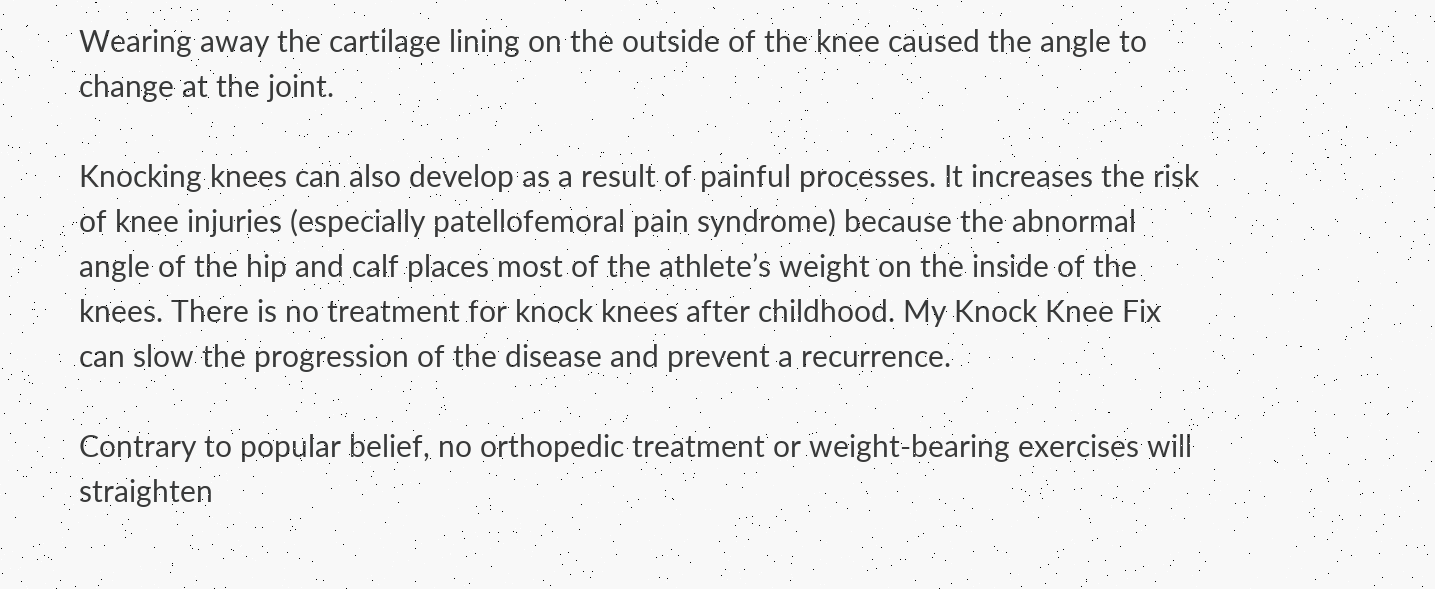Wearing away the cartilage lining on the outside of the knee caused the angle to change at the joint.

Knocking knees can also develop as a result of painful processes. It increases the risk of knee injuries (especially patellofemoral pain syndrome) because the abnormal angle of the hip and calf places most of the athlete’s weight on the inside of the knees. There is no treatment for knock knees after childhood. My Knock Knee Fix can slow the progression of the disease and prevent a recurrence.

Contrary to popular belief, no orthopedic treatment or weight-bearing exercises will straighten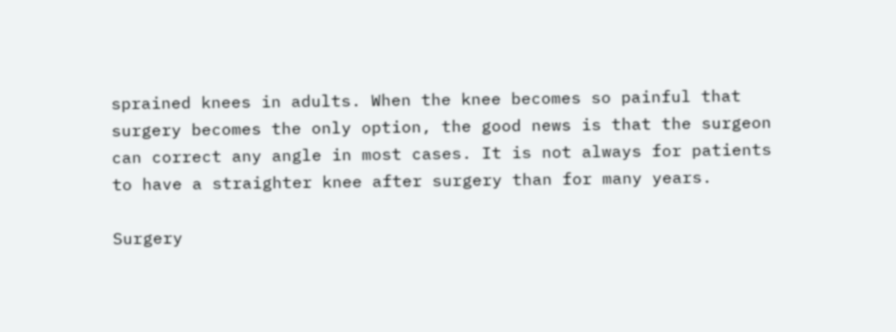sprained knees in adults. When the knee becomes so painful that surgery becomes the only option, the good news is that the surgeon can correct any angle in most cases. It is not always for patients to have a straighter knee after surgery than for many years.

Surgery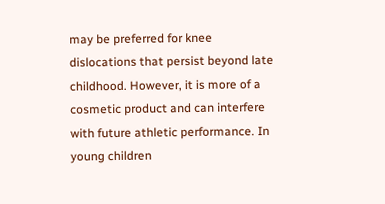may be preferred for knee dislocations that persist beyond late childhood. However, it is more of a cosmetic product and can interfere with future athletic performance. In young children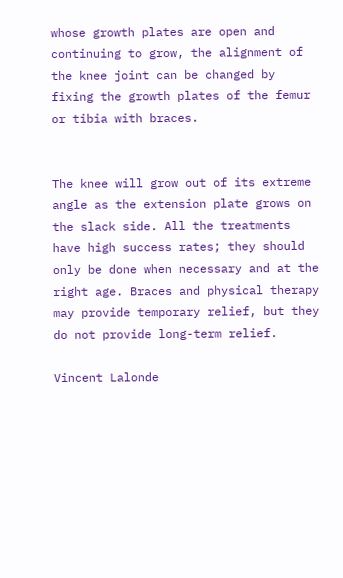whose growth plates are open and continuing to grow, the alignment of the knee joint can be changed by fixing the growth plates of the femur or tibia with braces.


The knee will grow out of its extreme angle as the extension plate grows on the slack side. All the treatments have high success rates; they should only be done when necessary and at the right age. Braces and physical therapy may provide temporary relief, but they do not provide long-term relief.

Vincent Lalonde